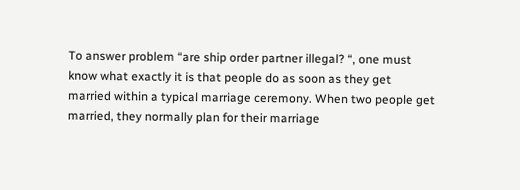To answer problem “are ship order partner illegal? “, one must know what exactly it is that people do as soon as they get married within a typical marriage ceremony. When two people get married, they normally plan for their marriage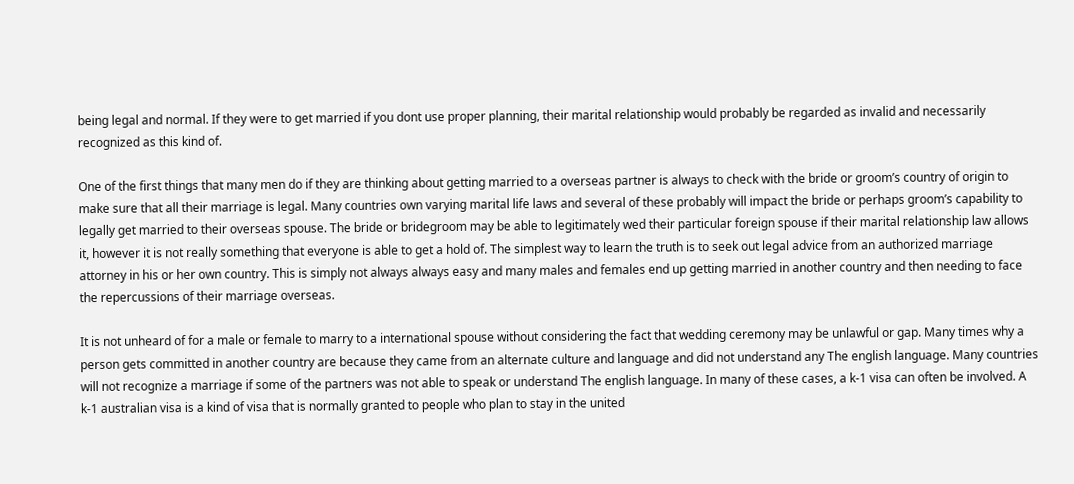being legal and normal. If they were to get married if you dont use proper planning, their marital relationship would probably be regarded as invalid and necessarily recognized as this kind of.

One of the first things that many men do if they are thinking about getting married to a overseas partner is always to check with the bride or groom’s country of origin to make sure that all their marriage is legal. Many countries own varying marital life laws and several of these probably will impact the bride or perhaps groom’s capability to legally get married to their overseas spouse. The bride or bridegroom may be able to legitimately wed their particular foreign spouse if their marital relationship law allows it, however it is not really something that everyone is able to get a hold of. The simplest way to learn the truth is to seek out legal advice from an authorized marriage attorney in his or her own country. This is simply not always always easy and many males and females end up getting married in another country and then needing to face the repercussions of their marriage overseas.

It is not unheard of for a male or female to marry to a international spouse without considering the fact that wedding ceremony may be unlawful or gap. Many times why a person gets committed in another country are because they came from an alternate culture and language and did not understand any The english language. Many countries will not recognize a marriage if some of the partners was not able to speak or understand The english language. In many of these cases, a k-1 visa can often be involved. A k-1 australian visa is a kind of visa that is normally granted to people who plan to stay in the united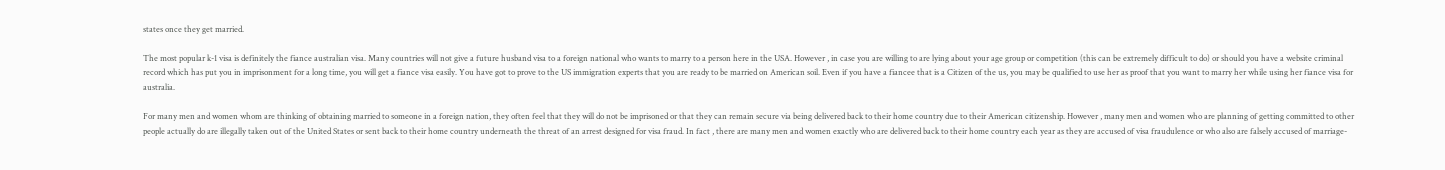states once they get married.

The most popular k-1 visa is definitely the fiance australian visa. Many countries will not give a future husband visa to a foreign national who wants to marry to a person here in the USA. However , in case you are willing to are lying about your age group or competition (this can be extremely difficult to do) or should you have a website criminal record which has put you in imprisonment for a long time, you will get a fiance visa easily. You have got to prove to the US immigration experts that you are ready to be married on American soil. Even if you have a fiancee that is a Citizen of the us, you may be qualified to use her as proof that you want to marry her while using her fiance visa for australia.

For many men and women whom are thinking of obtaining married to someone in a foreign nation, they often feel that they will do not be imprisoned or that they can remain secure via being delivered back to their home country due to their American citizenship. However , many men and women who are planning of getting committed to other people actually do are illegally taken out of the United States or sent back to their home country underneath the threat of an arrest designed for visa fraud. In fact , there are many men and women exactly who are delivered back to their home country each year as they are accused of visa fraudulence or who also are falsely accused of marriage-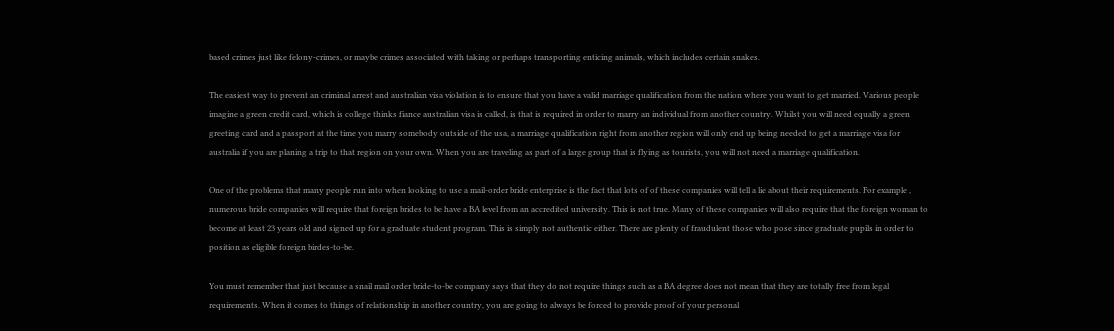based crimes just like felony-crimes, or maybe crimes associated with taking or perhaps transporting enticing animals, which includes certain snakes.

The easiest way to prevent an criminal arrest and australian visa violation is to ensure that you have a valid marriage qualification from the nation where you want to get married. Various people imagine a green credit card, which is college thinks fiance australian visa is called, is that is required in order to marry an individual from another country. Whilst you will need equally a green greeting card and a passport at the time you marry somebody outside of the usa, a marriage qualification right from another region will only end up being needed to get a marriage visa for australia if you are planing a trip to that region on your own. When you are traveling as part of a large group that is flying as tourists, you will not need a marriage qualification.

One of the problems that many people run into when looking to use a mail-order bride enterprise is the fact that lots of of these companies will tell a lie about their requirements. For example , numerous bride companies will require that foreign brides to be have a BA level from an accredited university. This is not true. Many of these companies will also require that the foreign woman to become at least 23 years old and signed up for a graduate student program. This is simply not authentic either. There are plenty of fraudulent those who pose since graduate pupils in order to position as eligible foreign birdes-to-be.

You must remember that just because a snail mail order bride-to-be company says that they do not require things such as a BA degree does not mean that they are totally free from legal requirements. When it comes to things of relationship in another country, you are going to always be forced to provide proof of your personal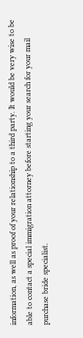information, as well as proof of your relationship to a third party. It would be very wise to be able to contact a special immigration attorney before starting your search for your mail purchase bride specialist.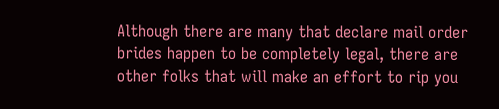Although there are many that declare mail order brides happen to be completely legal, there are other folks that will make an effort to rip you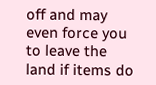off and may even force you to leave the land if items do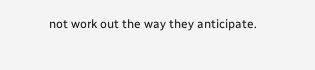not work out the way they anticipate.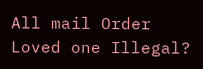All mail Order Loved one Illegal?